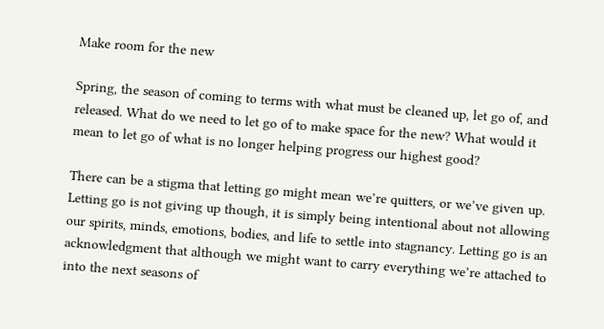Make room for the new

Spring, the season of coming to terms with what must be cleaned up, let go of, and released. What do we need to let go of to make space for the new? What would it mean to let go of what is no longer helping progress our highest good?

There can be a stigma that letting go might mean we’re quitters, or we’ve given up. Letting go is not giving up though, it is simply being intentional about not allowing our spirits, minds, emotions, bodies, and life to settle into stagnancy. Letting go is an acknowledgment that although we might want to carry everything we’re attached to into the next seasons of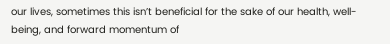our lives, sometimes this isn’t beneficial for the sake of our health, well-being, and forward momentum of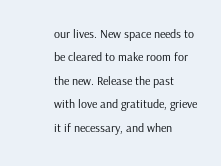our lives. New space needs to be cleared to make room for the new. Release the past with love and gratitude, grieve it if necessary, and when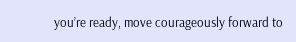you’re ready, move courageously forward to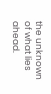the unknown of what lies ahead.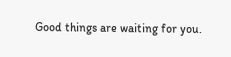Good things are waiting for you.